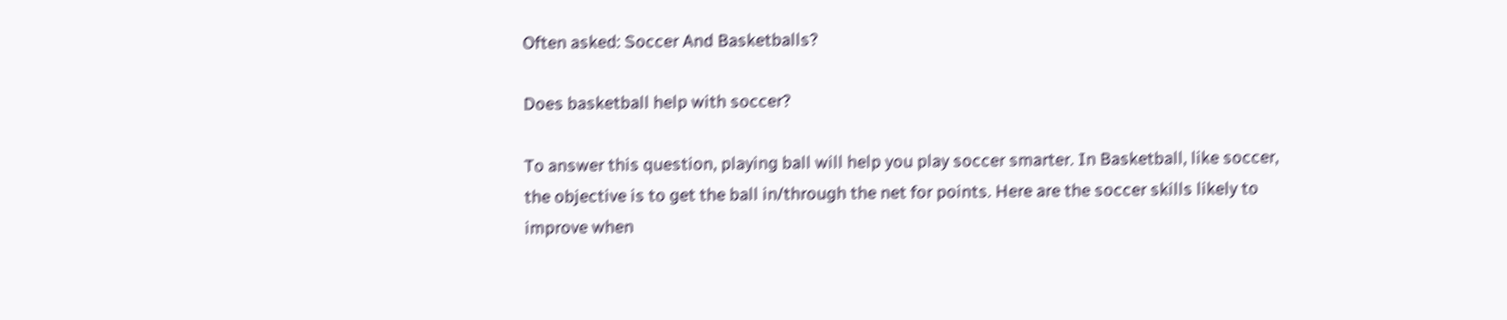Often asked: Soccer And Basketballs?

Does basketball help with soccer?

To answer this question, playing ball will help you play soccer smarter. In Basketball, like soccer, the objective is to get the ball in/through the net for points. Here are the soccer skills likely to improve when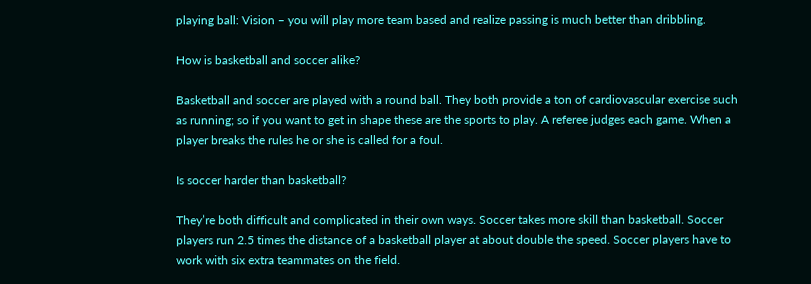playing ball: Vision – you will play more team based and realize passing is much better than dribbling.

How is basketball and soccer alike?

Basketball and soccer are played with a round ball. They both provide a ton of cardiovascular exercise such as running; so if you want to get in shape these are the sports to play. A referee judges each game. When a player breaks the rules he or she is called for a foul.

Is soccer harder than basketball?

They’re both difficult and complicated in their own ways. Soccer takes more skill than basketball. Soccer players run 2.5 times the distance of a basketball player at about double the speed. Soccer players have to work with six extra teammates on the field.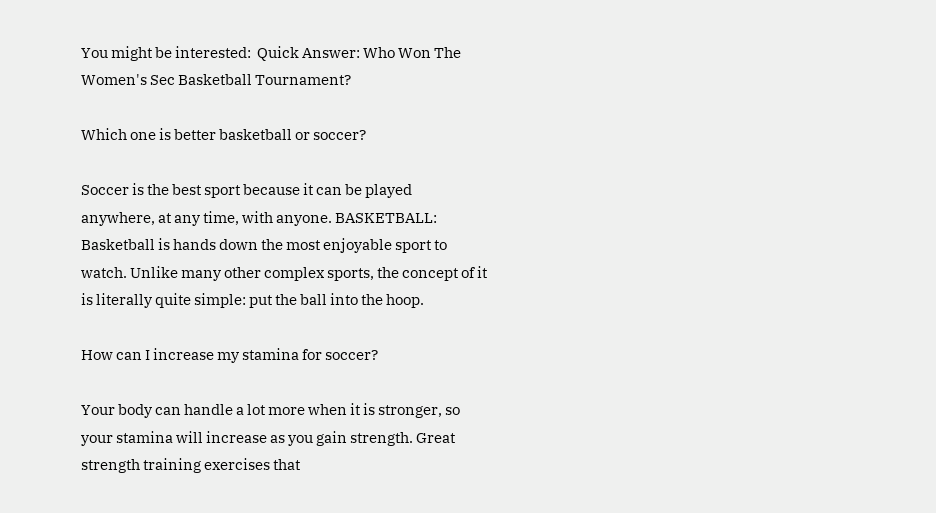You might be interested:  Quick Answer: Who Won The Women's Sec Basketball Tournament?

Which one is better basketball or soccer?

Soccer is the best sport because it can be played anywhere, at any time, with anyone. BASKETBALL: Basketball is hands down the most enjoyable sport to watch. Unlike many other complex sports, the concept of it is literally quite simple: put the ball into the hoop.

How can I increase my stamina for soccer?

Your body can handle a lot more when it is stronger, so your stamina will increase as you gain strength. Great strength training exercises that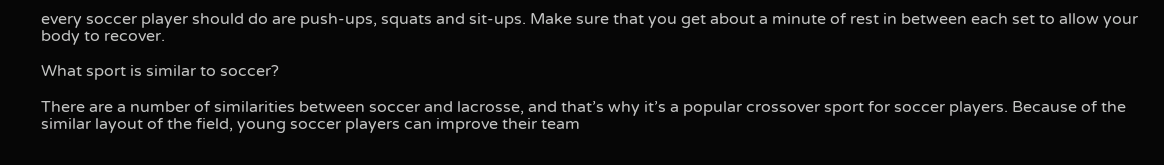every soccer player should do are push-ups, squats and sit-ups. Make sure that you get about a minute of rest in between each set to allow your body to recover.

What sport is similar to soccer?

There are a number of similarities between soccer and lacrosse, and that’s why it’s a popular crossover sport for soccer players. Because of the similar layout of the field, young soccer players can improve their team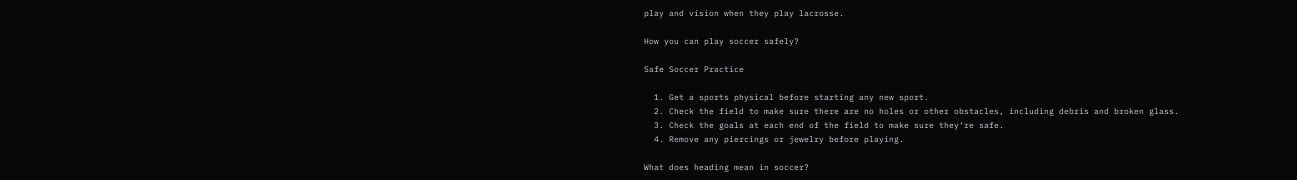play and vision when they play lacrosse.

How you can play soccer safely?

Safe Soccer Practice

  1. Get a sports physical before starting any new sport.
  2. Check the field to make sure there are no holes or other obstacles, including debris and broken glass.
  3. Check the goals at each end of the field to make sure they‘re safe.
  4. Remove any piercings or jewelry before playing.

What does heading mean in soccer?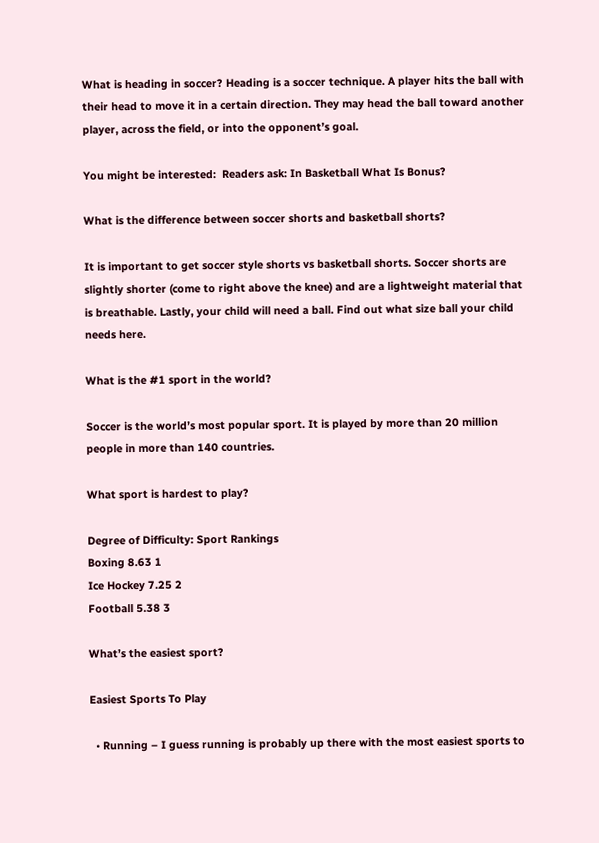What is heading in soccer? Heading is a soccer technique. A player hits the ball with their head to move it in a certain direction. They may head the ball toward another player, across the field, or into the opponent’s goal.

You might be interested:  Readers ask: In Basketball What Is Bonus?

What is the difference between soccer shorts and basketball shorts?

It is important to get soccer style shorts vs basketball shorts. Soccer shorts are slightly shorter (come to right above the knee) and are a lightweight material that is breathable. Lastly, your child will need a ball. Find out what size ball your child needs here.

What is the #1 sport in the world?

Soccer is the world’s most popular sport. It is played by more than 20 million people in more than 140 countries.

What sport is hardest to play?

Degree of Difficulty: Sport Rankings
Boxing 8.63 1
Ice Hockey 7.25 2
Football 5.38 3

What’s the easiest sport?

Easiest Sports To Play

  • Running – I guess running is probably up there with the most easiest sports to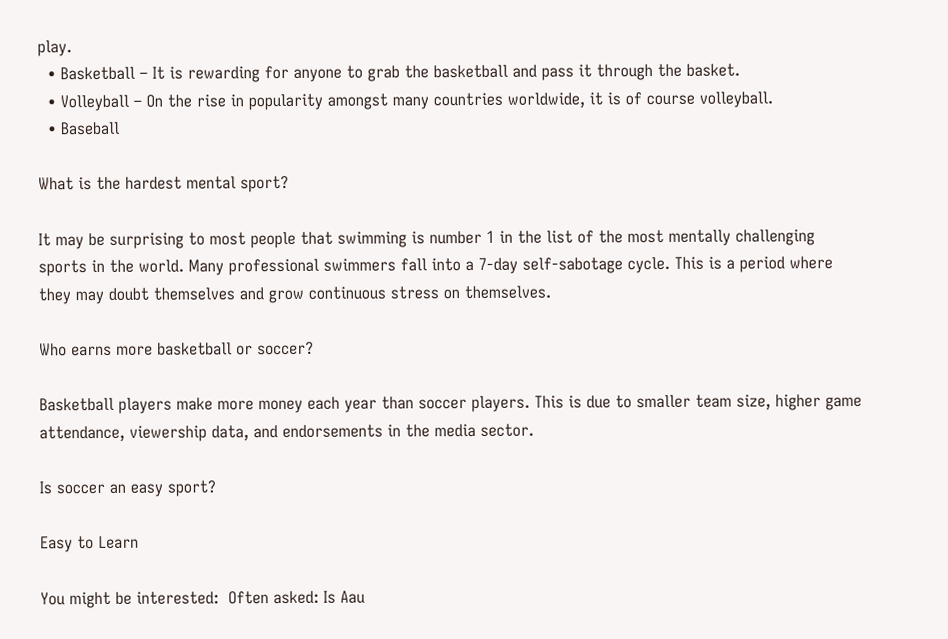play.
  • Basketball – It is rewarding for anyone to grab the basketball and pass it through the basket.
  • Volleyball – On the rise in popularity amongst many countries worldwide, it is of course volleyball.
  • Baseball

What is the hardest mental sport?

It may be surprising to most people that swimming is number 1 in the list of the most mentally challenging sports in the world. Many professional swimmers fall into a 7-day self-sabotage cycle. This is a period where they may doubt themselves and grow continuous stress on themselves.

Who earns more basketball or soccer?

Basketball players make more money each year than soccer players. This is due to smaller team size, higher game attendance, viewership data, and endorsements in the media sector.

Is soccer an easy sport?

Easy to Learn

You might be interested:  Often asked: Is Aau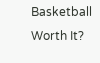Basketball Worth It?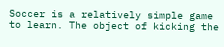Soccer is a relatively simple game to learn. The object of kicking the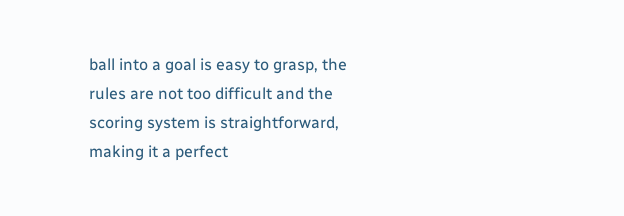ball into a goal is easy to grasp, the rules are not too difficult and the scoring system is straightforward, making it a perfect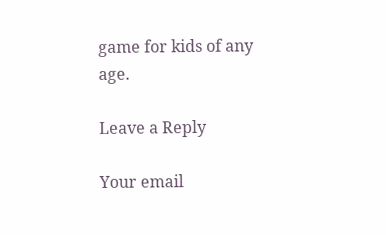game for kids of any age.

Leave a Reply

Your email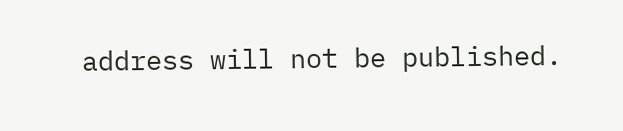address will not be published.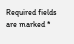Required fields are marked *